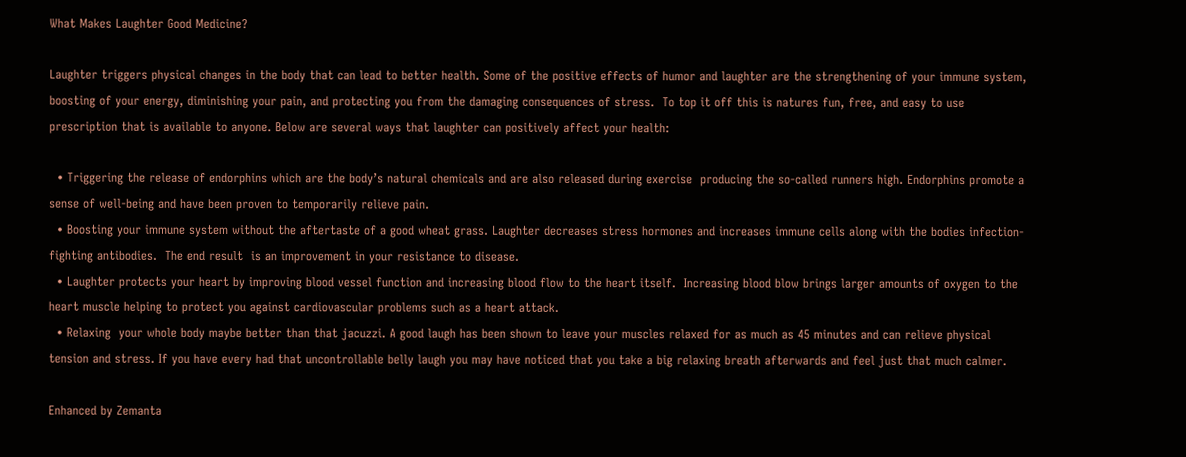What Makes Laughter Good Medicine?

Laughter triggers physical changes in the body that can lead to better health. Some of the positive effects of humor and laughter are the strengthening of your immune system, boosting of your energy, diminishing your pain, and protecting you from the damaging consequences of stress.  To top it off this is natures fun, free, and easy to use prescription that is available to anyone. Below are several ways that laughter can positively affect your health:

  • Triggering the release of endorphins which are the body’s natural chemicals and are also released during exercise  producing the so-called runners high. Endorphins promote a sense of well-being and have been proven to temporarily relieve pain.
  • Boosting your immune system without the aftertaste of a good wheat grass. Laughter decreases stress hormones and increases immune cells along with the bodies infection-fighting antibodies.  The end result  is an improvement in your resistance to disease.
  • Laughter protects your heart by improving blood vessel function and increasing blood flow to the heart itself.  Increasing blood blow brings larger amounts of oxygen to the heart muscle helping to protect you against cardiovascular problems such as a heart attack.
  • Relaxing  your whole body maybe better than that jacuzzi. A good laugh has been shown to leave your muscles relaxed for as much as 45 minutes and can relieve physical tension and stress. If you have every had that uncontrollable belly laugh you may have noticed that you take a big relaxing breath afterwards and feel just that much calmer.

Enhanced by Zemanta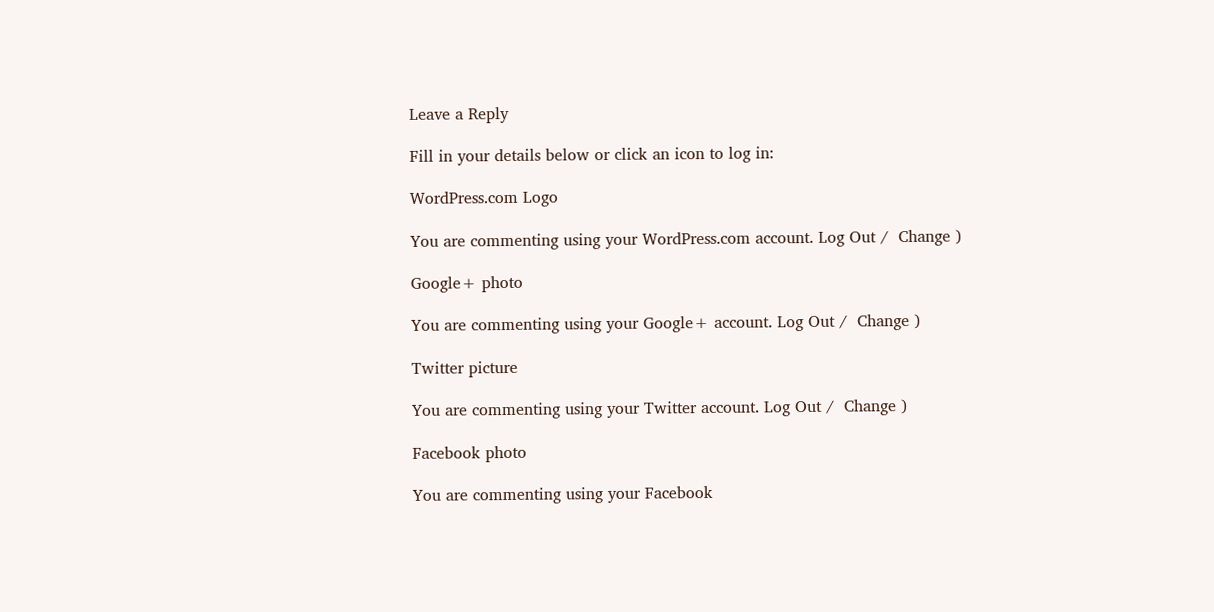Leave a Reply

Fill in your details below or click an icon to log in:

WordPress.com Logo

You are commenting using your WordPress.com account. Log Out /  Change )

Google+ photo

You are commenting using your Google+ account. Log Out /  Change )

Twitter picture

You are commenting using your Twitter account. Log Out /  Change )

Facebook photo

You are commenting using your Facebook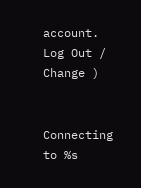account. Log Out /  Change )


Connecting to %s